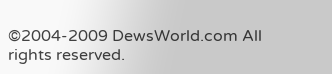©2004-2009 DewsWorld.com All rights reserved.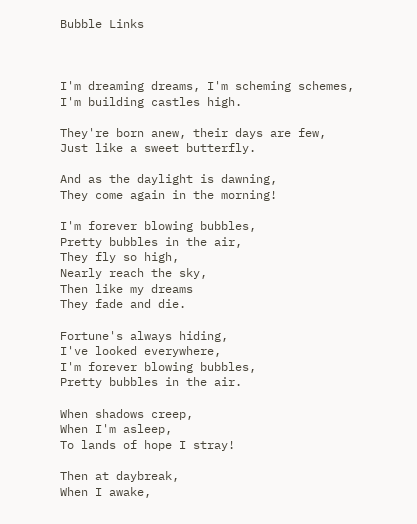Bubble Links



I'm dreaming dreams, I'm scheming schemes, I'm building castles high.

They're born anew, their days are few,
Just like a sweet butterfly.

And as the daylight is dawning,
They come again in the morning!

I'm forever blowing bubbles,
Pretty bubbles in the air,
They fly so high,
Nearly reach the sky,
Then like my dreams
They fade and die.

Fortune's always hiding,
I've looked everywhere,
I'm forever blowing bubbles,
Pretty bubbles in the air.

When shadows creep,
When I'm asleep,
To lands of hope I stray!

Then at daybreak,
When I awake,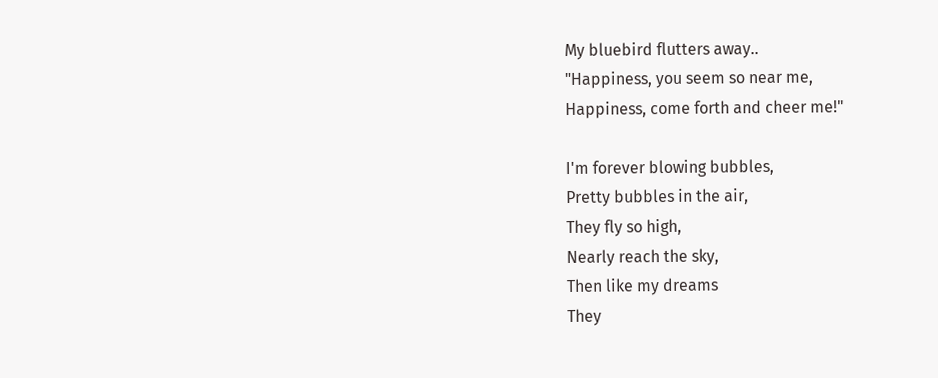My bluebird flutters away..
"Happiness, you seem so near me,
Happiness, come forth and cheer me!"

I'm forever blowing bubbles,
Pretty bubbles in the air,
They fly so high,
Nearly reach the sky,
Then like my dreams
They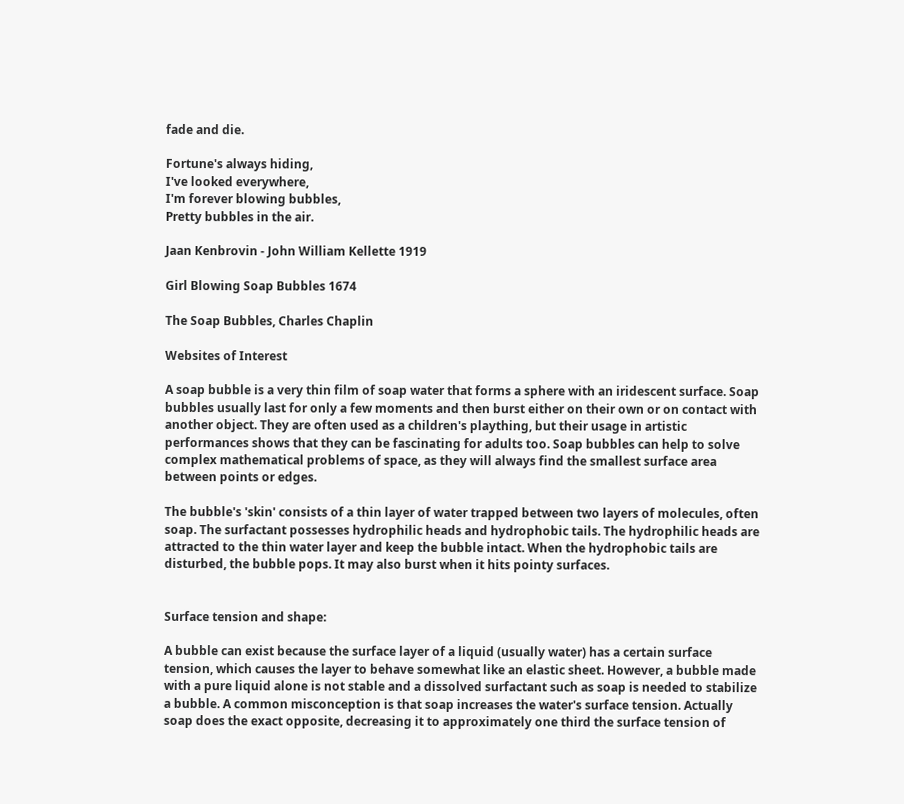fade and die.

Fortune's always hiding,
I've looked everywhere,
I'm forever blowing bubbles,
Pretty bubbles in the air.

Jaan Kenbrovin - John William Kellette 1919

Girl Blowing Soap Bubbles 1674

The Soap Bubbles, Charles Chaplin

Websites of Interest

A soap bubble is a very thin film of soap water that forms a sphere with an iridescent surface. Soap bubbles usually last for only a few moments and then burst either on their own or on contact with another object. They are often used as a children's plaything, but their usage in artistic performances shows that they can be fascinating for adults too. Soap bubbles can help to solve complex mathematical problems of space, as they will always find the smallest surface area between points or edges.

The bubble's 'skin' consists of a thin layer of water trapped between two layers of molecules, often soap. The surfactant possesses hydrophilic heads and hydrophobic tails. The hydrophilic heads are attracted to the thin water layer and keep the bubble intact. When the hydrophobic tails are disturbed, the bubble pops. It may also burst when it hits pointy surfaces.


Surface tension and shape:

A bubble can exist because the surface layer of a liquid (usually water) has a certain surface tension, which causes the layer to behave somewhat like an elastic sheet. However, a bubble made with a pure liquid alone is not stable and a dissolved surfactant such as soap is needed to stabilize a bubble. A common misconception is that soap increases the water's surface tension. Actually soap does the exact opposite, decreasing it to approximately one third the surface tension of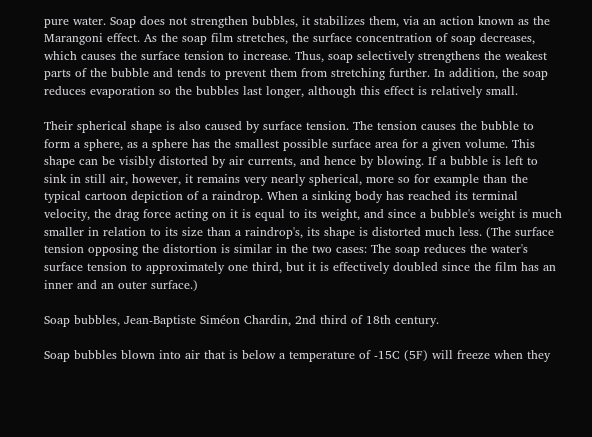pure water. Soap does not strengthen bubbles, it stabilizes them, via an action known as the Marangoni effect. As the soap film stretches, the surface concentration of soap decreases, which causes the surface tension to increase. Thus, soap selectively strengthens the weakest parts of the bubble and tends to prevent them from stretching further. In addition, the soap reduces evaporation so the bubbles last longer, although this effect is relatively small.

Their spherical shape is also caused by surface tension. The tension causes the bubble to form a sphere, as a sphere has the smallest possible surface area for a given volume. This shape can be visibly distorted by air currents, and hence by blowing. If a bubble is left to sink in still air, however, it remains very nearly spherical, more so for example than the typical cartoon depiction of a raindrop. When a sinking body has reached its terminal velocity, the drag force acting on it is equal to its weight, and since a bubble's weight is much smaller in relation to its size than a raindrop's, its shape is distorted much less. (The surface tension opposing the distortion is similar in the two cases: The soap reduces the water's surface tension to approximately one third, but it is effectively doubled since the film has an inner and an outer surface.)

Soap bubbles, Jean-Baptiste Siméon Chardin, 2nd third of 18th century.

Soap bubbles blown into air that is below a temperature of -15C (5F) will freeze when they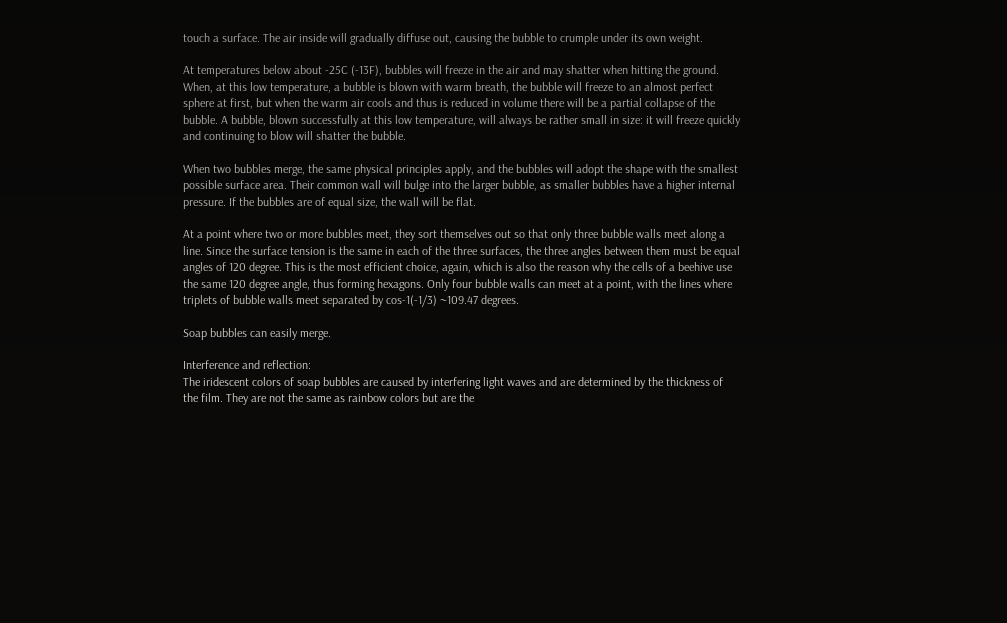touch a surface. The air inside will gradually diffuse out, causing the bubble to crumple under its own weight.

At temperatures below about -25C (-13F), bubbles will freeze in the air and may shatter when hitting the ground. When, at this low temperature, a bubble is blown with warm breath, the bubble will freeze to an almost perfect sphere at first, but when the warm air cools and thus is reduced in volume there will be a partial collapse of the bubble. A bubble, blown successfully at this low temperature, will always be rather small in size: it will freeze quickly and continuing to blow will shatter the bubble.

When two bubbles merge, the same physical principles apply, and the bubbles will adopt the shape with the smallest possible surface area. Their common wall will bulge into the larger bubble, as smaller bubbles have a higher internal pressure. If the bubbles are of equal size, the wall will be flat.

At a point where two or more bubbles meet, they sort themselves out so that only three bubble walls meet along a line. Since the surface tension is the same in each of the three surfaces, the three angles between them must be equal angles of 120 degree. This is the most efficient choice, again, which is also the reason why the cells of a beehive use the same 120 degree angle, thus forming hexagons. Only four bubble walls can meet at a point, with the lines where triplets of bubble walls meet separated by cos-1(-1/3) ~109.47 degrees.

Soap bubbles can easily merge.

Interference and reflection:
The iridescent colors of soap bubbles are caused by interfering light waves and are determined by the thickness of the film. They are not the same as rainbow colors but are the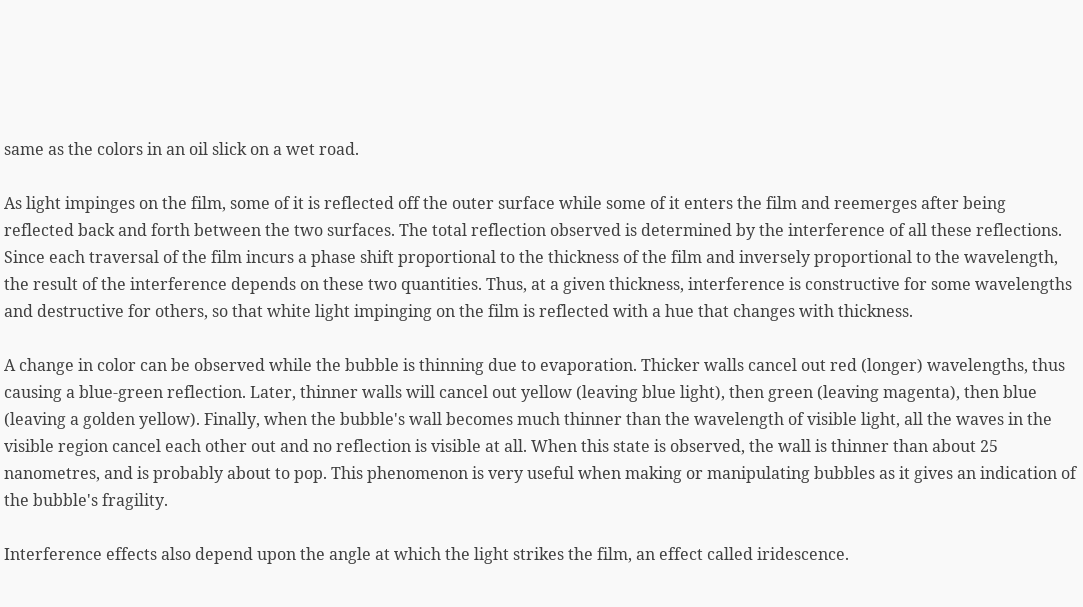same as the colors in an oil slick on a wet road.

As light impinges on the film, some of it is reflected off the outer surface while some of it enters the film and reemerges after being reflected back and forth between the two surfaces. The total reflection observed is determined by the interference of all these reflections. Since each traversal of the film incurs a phase shift proportional to the thickness of the film and inversely proportional to the wavelength, the result of the interference depends on these two quantities. Thus, at a given thickness, interference is constructive for some wavelengths and destructive for others, so that white light impinging on the film is reflected with a hue that changes with thickness.

A change in color can be observed while the bubble is thinning due to evaporation. Thicker walls cancel out red (longer) wavelengths, thus causing a blue-green reflection. Later, thinner walls will cancel out yellow (leaving blue light), then green (leaving magenta), then blue (leaving a golden yellow). Finally, when the bubble's wall becomes much thinner than the wavelength of visible light, all the waves in the visible region cancel each other out and no reflection is visible at all. When this state is observed, the wall is thinner than about 25 nanometres, and is probably about to pop. This phenomenon is very useful when making or manipulating bubbles as it gives an indication of the bubble's fragility.

Interference effects also depend upon the angle at which the light strikes the film, an effect called iridescence.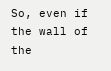So, even if the wall of the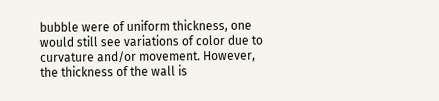bubble were of uniform thickness, one would still see variations of color due to curvature and/or movement. However, the thickness of the wall is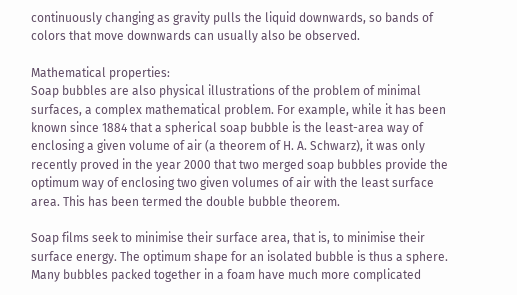continuously changing as gravity pulls the liquid downwards, so bands of colors that move downwards can usually also be observed.

Mathematical properties:
Soap bubbles are also physical illustrations of the problem of minimal surfaces, a complex mathematical problem. For example, while it has been known since 1884 that a spherical soap bubble is the least-area way of enclosing a given volume of air (a theorem of H. A. Schwarz), it was only recently proved in the year 2000 that two merged soap bubbles provide the optimum way of enclosing two given volumes of air with the least surface area. This has been termed the double bubble theorem.

Soap films seek to minimise their surface area, that is, to minimise their surface energy. The optimum shape for an isolated bubble is thus a sphere. Many bubbles packed together in a foam have much more complicated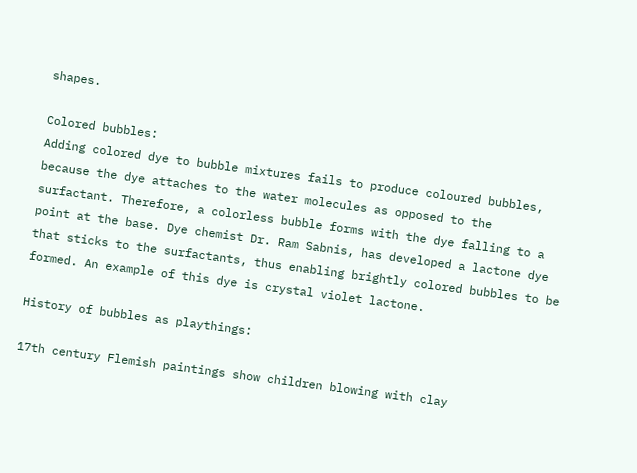shapes.

Colored bubbles:
Adding colored dye to bubble mixtures fails to produce coloured bubbles, because the dye attaches to the water molecules as opposed to the surfactant. Therefore, a colorless bubble forms with the dye falling to a point at the base. Dye chemist Dr. Ram Sabnis, has developed a lactone dye that sticks to the surfactants, thus enabling brightly colored bubbles to be formed. An example of this dye is crystal violet lactone.

History of bubbles as playthings:

17th century Flemish paintings show children blowing with clay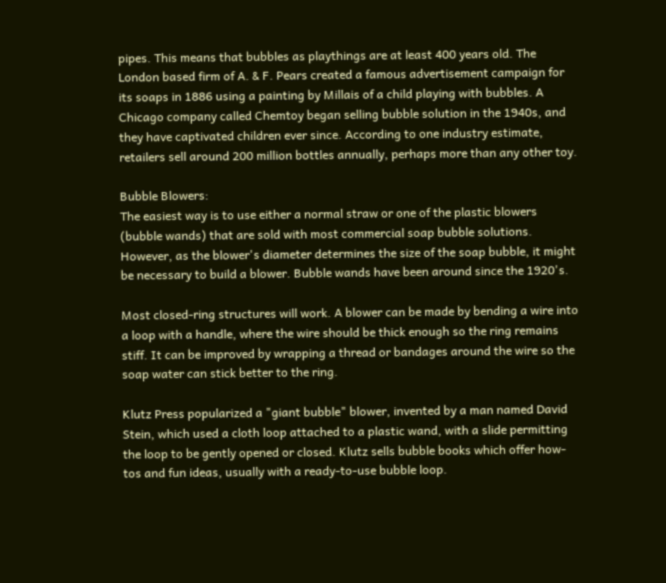pipes. This means that bubbles as playthings are at least 400 years old. The London based firm of A. & F. Pears created a famous advertisement campaign for its soaps in 1886 using a painting by Millais of a child playing with bubbles. A Chicago company called Chemtoy began selling bubble solution in the 1940s, and they have captivated children ever since. According to one industry estimate, retailers sell around 200 million bottles annually, perhaps more than any other toy.

Bubble Blowers:
The easiest way is to use either a normal straw or one of the plastic blowers (bubble wands) that are sold with most commercial soap bubble solutions. However, as the blower's diameter determines the size of the soap bubble, it might be necessary to build a blower. Bubble wands have been around since the 1920's.

Most closed-ring structures will work. A blower can be made by bending a wire into a loop with a handle, where the wire should be thick enough so the ring remains stiff. It can be improved by wrapping a thread or bandages around the wire so the soap water can stick better to the ring.

Klutz Press popularized a "giant bubble" blower, invented by a man named David Stein, which used a cloth loop attached to a plastic wand, with a slide permitting the loop to be gently opened or closed. Klutz sells bubble books which offer how-tos and fun ideas, usually with a ready-to-use bubble loop.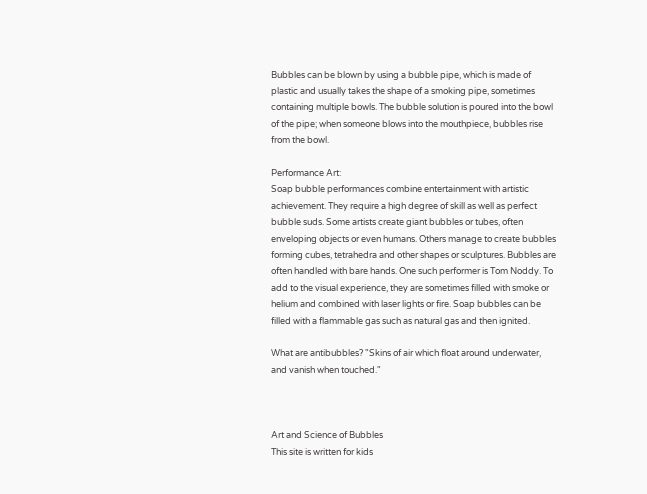Bubbles can be blown by using a bubble pipe, which is made of plastic and usually takes the shape of a smoking pipe, sometimes containing multiple bowls. The bubble solution is poured into the bowl of the pipe; when someone blows into the mouthpiece, bubbles rise from the bowl.

Performance Art:
Soap bubble performances combine entertainment with artistic achievement. They require a high degree of skill as well as perfect bubble suds. Some artists create giant bubbles or tubes, often enveloping objects or even humans. Others manage to create bubbles forming cubes, tetrahedra and other shapes or sculptures. Bubbles are often handled with bare hands. One such performer is Tom Noddy. To add to the visual experience, they are sometimes filled with smoke or helium and combined with laser lights or fire. Soap bubbles can be filled with a flammable gas such as natural gas and then ignited.

What are antibubbles? "Skins of air which float around underwater, and vanish when touched."



Art and Science of Bubbles
This site is written for kids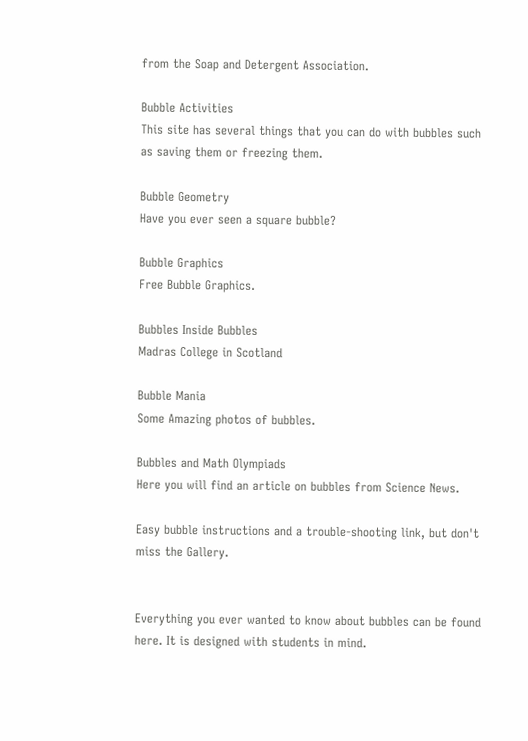from the Soap and Detergent Association.

Bubble Activities
This site has several things that you can do with bubbles such as saving them or freezing them.

Bubble Geometry
Have you ever seen a square bubble?

Bubble Graphics
Free Bubble Graphics.

Bubbles Inside Bubbles
Madras College in Scotland

Bubble Mania
Some Amazing photos of bubbles.

Bubbles and Math Olympiads
Here you will find an article on bubbles from Science News.

Easy bubble instructions and a trouble-shooting link, but don't miss the Gallery.


Everything you ever wanted to know about bubbles can be found here. It is designed with students in mind.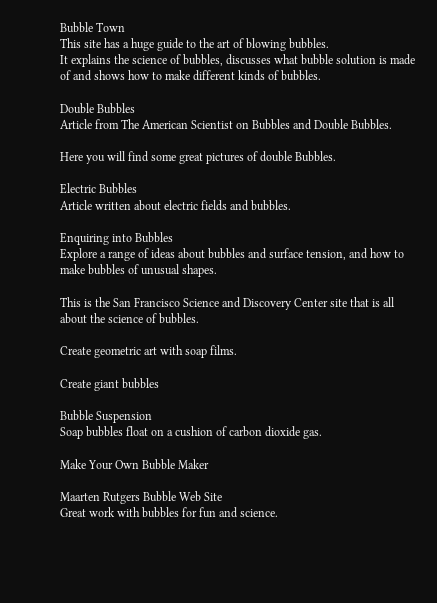Bubble Town
This site has a huge guide to the art of blowing bubbles.
It explains the science of bubbles, discusses what bubble solution is made of and shows how to make different kinds of bubbles.

Double Bubbles
Article from The American Scientist on Bubbles and Double Bubbles.

Here you will find some great pictures of double Bubbles.

Electric Bubbles
Article written about electric fields and bubbles.

Enquiring into Bubbles
Explore a range of ideas about bubbles and surface tension, and how to make bubbles of unusual shapes.

This is the San Francisco Science and Discovery Center site that is all about the science of bubbles.

Create geometric art with soap films.

Create giant bubbles

Bubble Suspension
Soap bubbles float on a cushion of carbon dioxide gas.

Make Your Own Bubble Maker

Maarten Rutgers Bubble Web Site
Great work with bubbles for fun and science.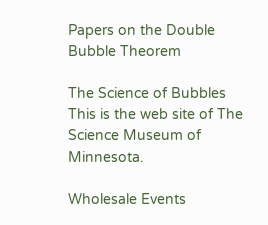Papers on the Double Bubble Theorem

The Science of Bubbles
This is the web site of The Science Museum of Minnesota.

Wholesale Events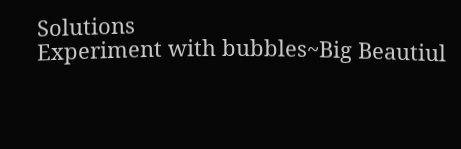Solutions
Experiment with bubbles~Big Beautiul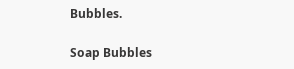Bubbles.

Soap Bubbles